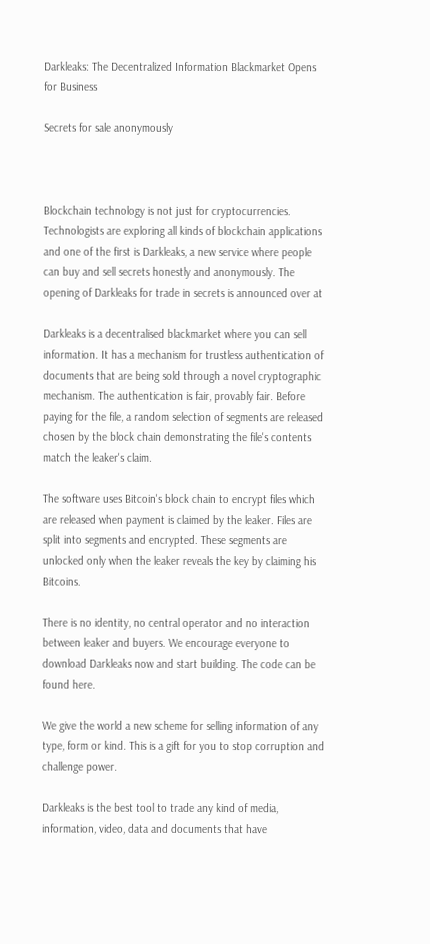Darkleaks: The Decentralized Information Blackmarket Opens for Business

Secrets for sale anonymously



Blockchain technology is not just for cryptocurrencies. Technologists are exploring all kinds of blockchain applications and one of the first is Darkleaks, a new service where people can buy and sell secrets honestly and anonymously. The opening of Darkleaks for trade in secrets is announced over at

Darkleaks is a decentralised blackmarket where you can sell information. It has a mechanism for trustless authentication of documents that are being sold through a novel cryptographic mechanism. The authentication is fair, provably fair. Before paying for the file, a random selection of segments are released chosen by the block chain demonstrating the file's contents match the leaker's claim.

The software uses Bitcoin's block chain to encrypt files which are released when payment is claimed by the leaker. Files are split into segments and encrypted. These segments are unlocked only when the leaker reveals the key by claiming his Bitcoins.

There is no identity, no central operator and no interaction between leaker and buyers. We encourage everyone to download Darkleaks now and start building. The code can be found here.

We give the world a new scheme for selling information of any type, form or kind. This is a gift for you to stop corruption and challenge power.

Darkleaks is the best tool to trade any kind of media, information, video, data and documents that have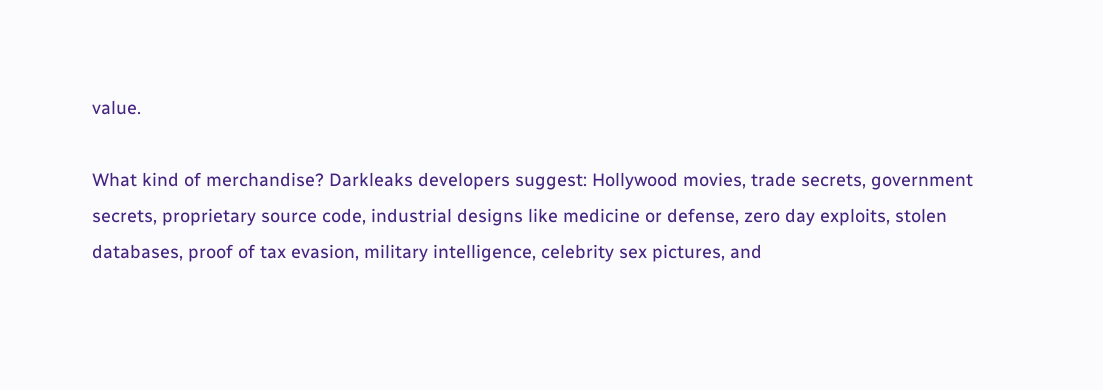value.

What kind of merchandise? Darkleaks developers suggest: Hollywood movies, trade secrets, government secrets, proprietary source code, industrial designs like medicine or defense, zero day exploits, stolen databases, proof of tax evasion, military intelligence, celebrity sex pictures, and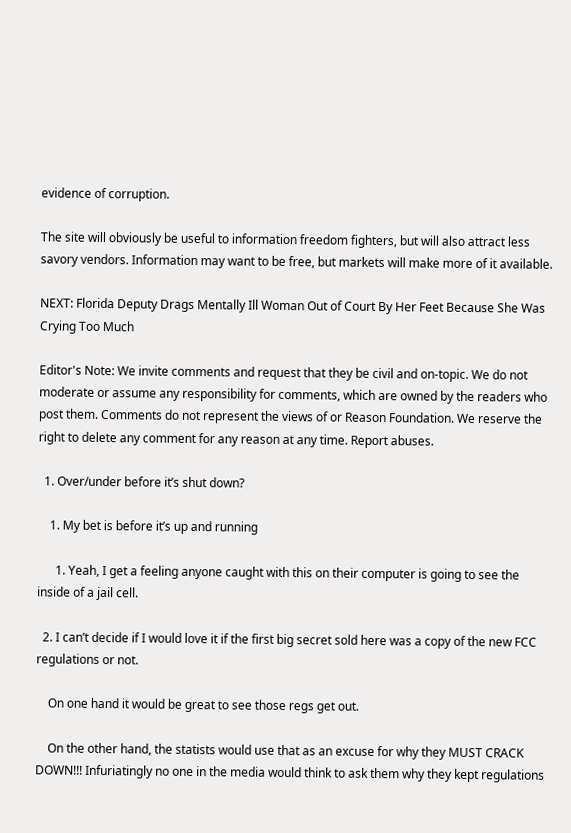evidence of corruption.

The site will obviously be useful to information freedom fighters, but will also attract less savory vendors. Information may want to be free, but markets will make more of it available.

NEXT: Florida Deputy Drags Mentally Ill Woman Out of Court By Her Feet Because She Was Crying Too Much

Editor's Note: We invite comments and request that they be civil and on-topic. We do not moderate or assume any responsibility for comments, which are owned by the readers who post them. Comments do not represent the views of or Reason Foundation. We reserve the right to delete any comment for any reason at any time. Report abuses.

  1. Over/under before it’s shut down?

    1. My bet is before it’s up and running

      1. Yeah, I get a feeling anyone caught with this on their computer is going to see the inside of a jail cell.

  2. I can’t decide if I would love it if the first big secret sold here was a copy of the new FCC regulations or not.

    On one hand it would be great to see those regs get out.

    On the other hand, the statists would use that as an excuse for why they MUST CRACK DOWN!!! Infuriatingly no one in the media would think to ask them why they kept regulations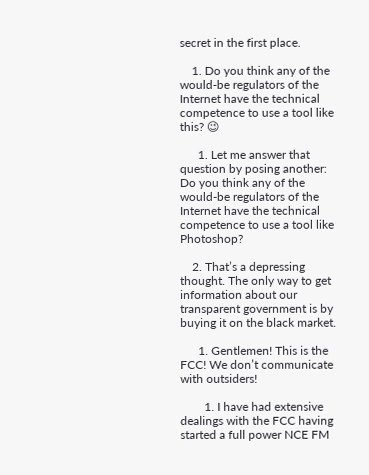secret in the first place.

    1. Do you think any of the would-be regulators of the Internet have the technical competence to use a tool like this? 😉

      1. Let me answer that question by posing another: Do you think any of the would-be regulators of the Internet have the technical competence to use a tool like Photoshop?

    2. That’s a depressing thought. The only way to get information about our transparent government is by buying it on the black market.

      1. Gentlemen! This is the FCC! We don’t communicate with outsiders!

        1. I have had extensive dealings with the FCC having started a full power NCE FM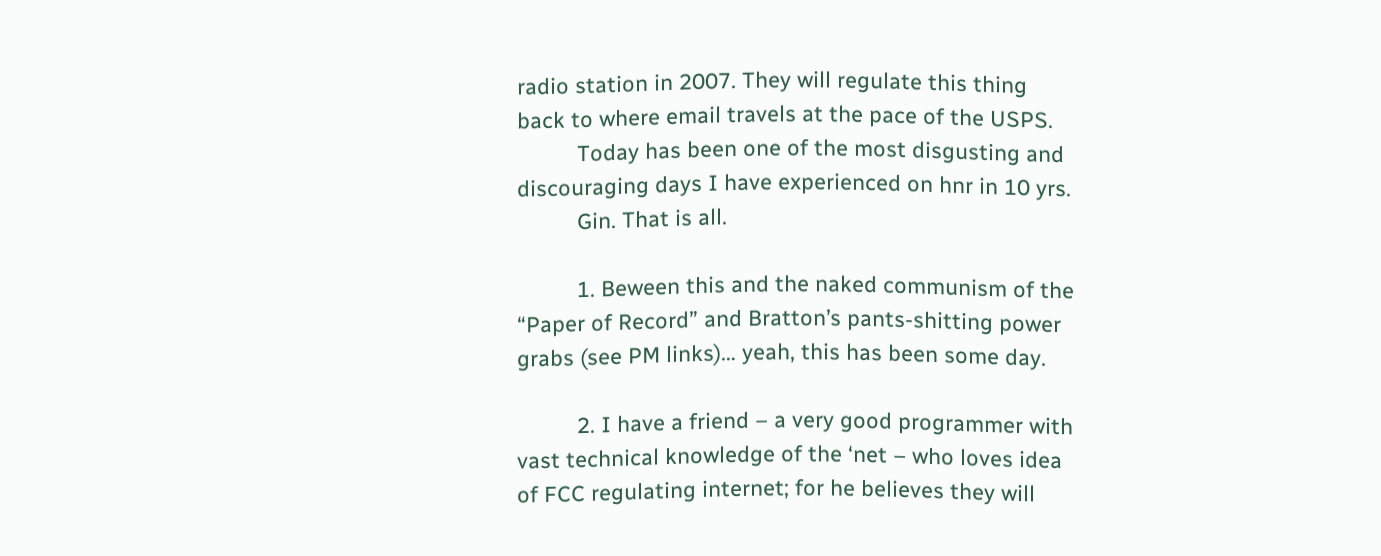radio station in 2007. They will regulate this thing back to where email travels at the pace of the USPS.
          Today has been one of the most disgusting and discouraging days I have experienced on hnr in 10 yrs.
          Gin. That is all.

          1. Beween this and the naked communism of the “Paper of Record” and Bratton’s pants-shitting power grabs (see PM links)… yeah, this has been some day.

          2. I have a friend – a very good programmer with vast technical knowledge of the ‘net – who loves idea of FCC regulating internet; for he believes they will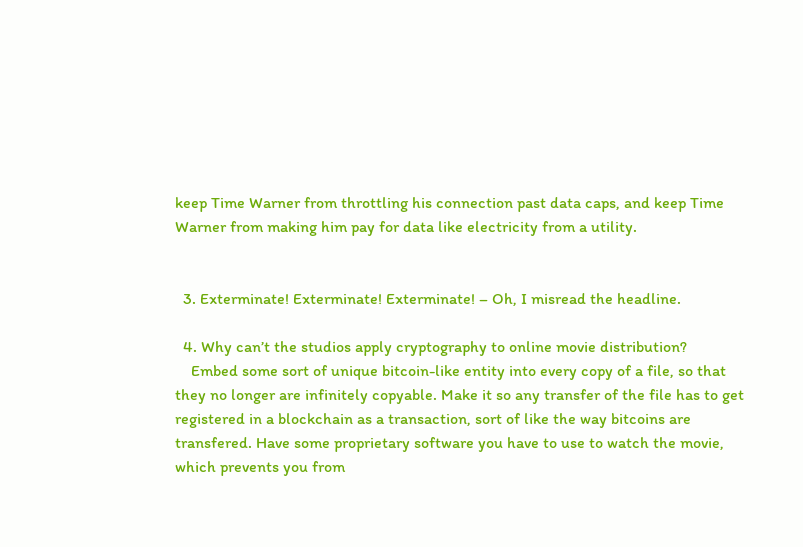keep Time Warner from throttling his connection past data caps, and keep Time Warner from making him pay for data like electricity from a utility.


  3. Exterminate! Exterminate! Exterminate! – Oh, I misread the headline.

  4. Why can’t the studios apply cryptography to online movie distribution?
    Embed some sort of unique bitcoin-like entity into every copy of a file, so that they no longer are infinitely copyable. Make it so any transfer of the file has to get registered in a blockchain as a transaction, sort of like the way bitcoins are transfered. Have some proprietary software you have to use to watch the movie, which prevents you from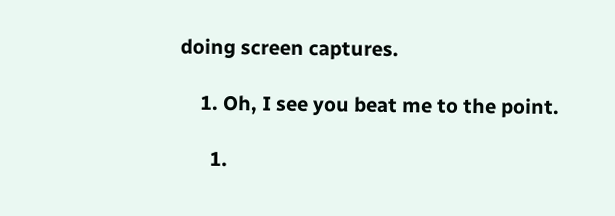doing screen captures.

    1. Oh, I see you beat me to the point.

      1.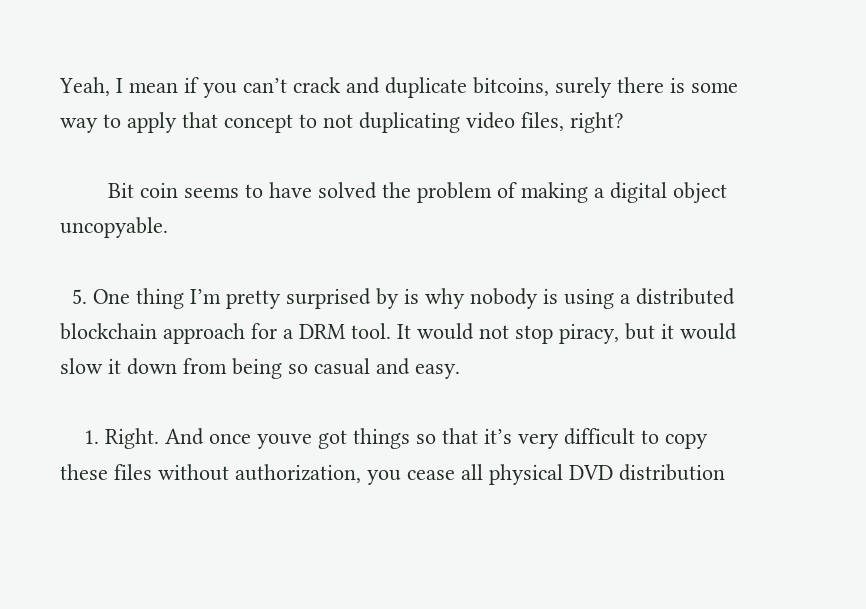Yeah, I mean if you can’t crack and duplicate bitcoins, surely there is some way to apply that concept to not duplicating video files, right?

        Bit coin seems to have solved the problem of making a digital object uncopyable.

  5. One thing I’m pretty surprised by is why nobody is using a distributed blockchain approach for a DRM tool. It would not stop piracy, but it would slow it down from being so casual and easy.

    1. Right. And once youve got things so that it’s very difficult to copy these files without authorization, you cease all physical DVD distribution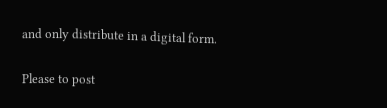and only distribute in a digital form.

Please to post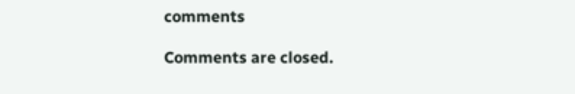comments

Comments are closed.